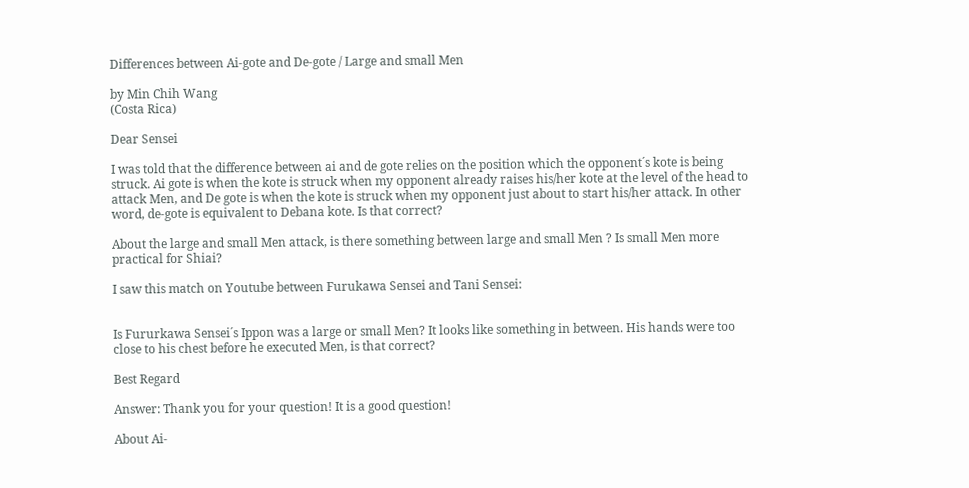Differences between Ai-gote and De-gote / Large and small Men

by Min Chih Wang
(Costa Rica)

Dear Sensei

I was told that the difference between ai and de gote relies on the position which the opponent´s kote is being struck. Ai gote is when the kote is struck when my opponent already raises his/her kote at the level of the head to attack Men, and De gote is when the kote is struck when my opponent just about to start his/her attack. In other word, de-gote is equivalent to Debana kote. Is that correct?

About the large and small Men attack, is there something between large and small Men ? Is small Men more practical for Shiai?

I saw this match on Youtube between Furukawa Sensei and Tani Sensei:


Is Fururkawa Sensei´s Ippon was a large or small Men? It looks like something in between. His hands were too close to his chest before he executed Men, is that correct?

Best Regard

Answer: Thank you for your question! It is a good question!

About Ai-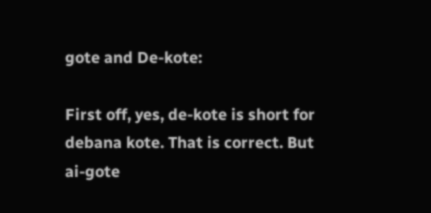gote and De-kote:

First off, yes, de-kote is short for debana kote. That is correct. But ai-gote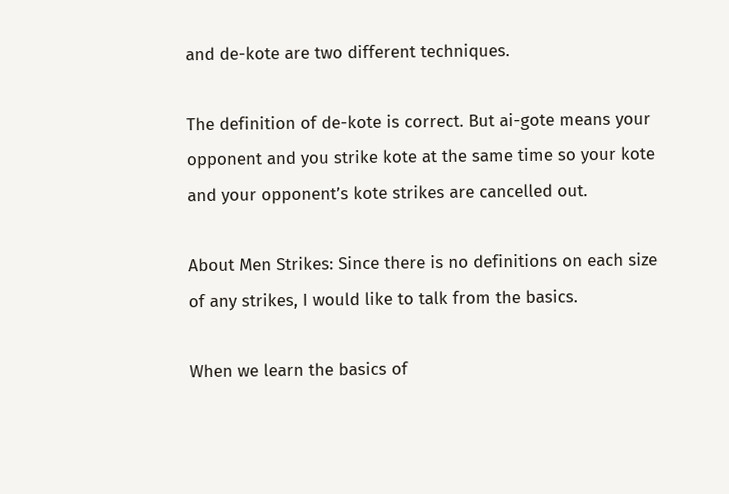and de-kote are two different techniques.

The definition of de-kote is correct. But ai-gote means your opponent and you strike kote at the same time so your kote and your opponent’s kote strikes are cancelled out.

About Men Strikes: Since there is no definitions on each size of any strikes, I would like to talk from the basics.

When we learn the basics of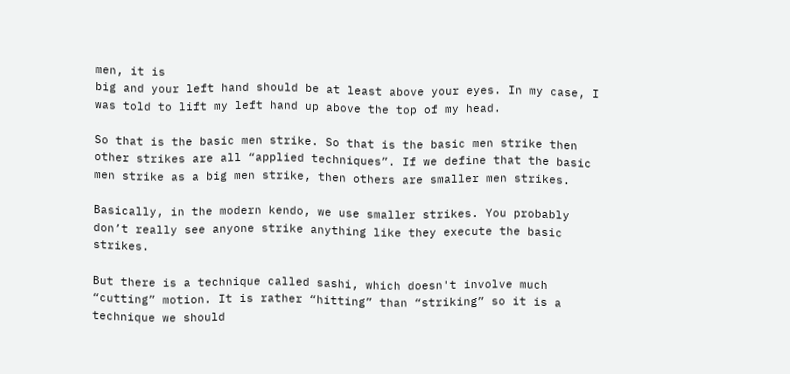men, it is
big and your left hand should be at least above your eyes. In my case, I was told to lift my left hand up above the top of my head.

So that is the basic men strike. So that is the basic men strike then other strikes are all “applied techniques”. If we define that the basic men strike as a big men strike, then others are smaller men strikes.

Basically, in the modern kendo, we use smaller strikes. You probably don’t really see anyone strike anything like they execute the basic strikes.

But there is a technique called sashi, which doesn't involve much “cutting” motion. It is rather “hitting” than “striking” so it is a technique we should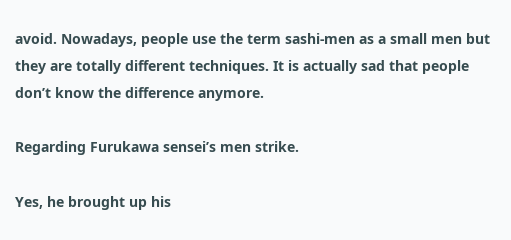avoid. Nowadays, people use the term sashi-men as a small men but they are totally different techniques. It is actually sad that people don’t know the difference anymore.

Regarding Furukawa sensei’s men strike.

Yes, he brought up his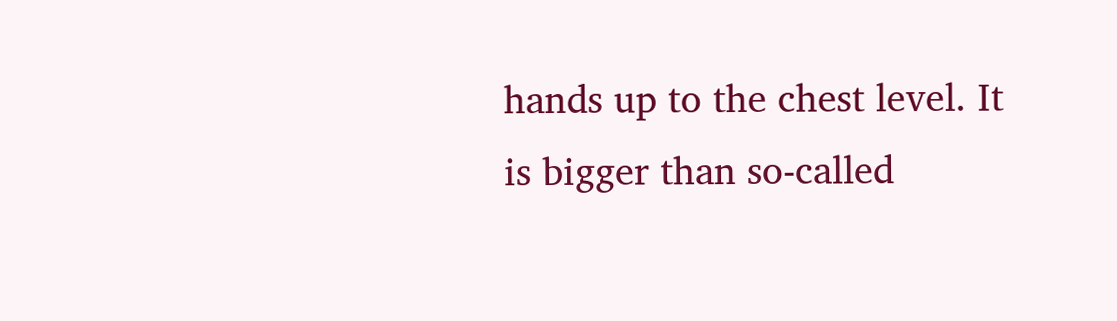hands up to the chest level. It is bigger than so-called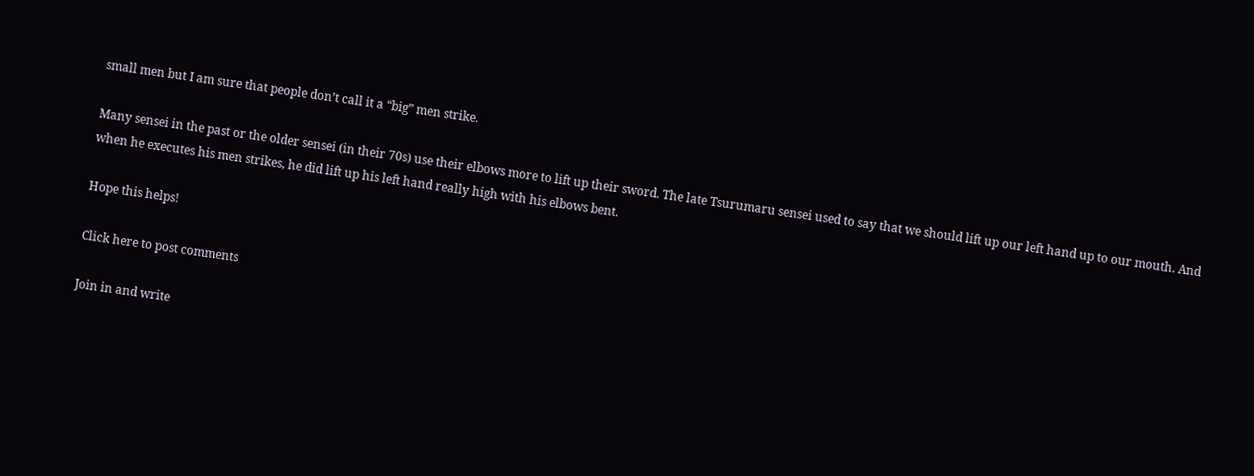small men but I am sure that people don’t call it a “big” men strike.

Many sensei in the past or the older sensei (in their 70s) use their elbows more to lift up their sword. The late Tsurumaru sensei used to say that we should lift up our left hand up to our mouth. And when he executes his men strikes, he did lift up his left hand really high with his elbows bent.

Hope this helps!

Click here to post comments

Join in and write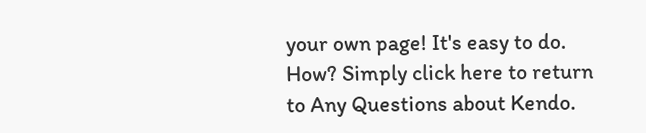your own page! It's easy to do. How? Simply click here to return to Any Questions about Kendo.